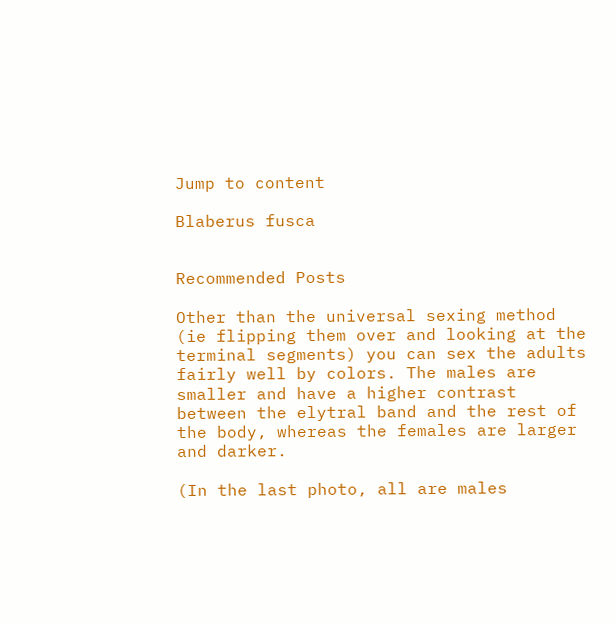Jump to content

Blaberus fusca


Recommended Posts

Other than the universal sexing method (ie flipping them over and looking at the terminal segments) you can sex the adults fairly well by colors. The males are smaller and have a higher contrast between the elytral band and the rest of the body, whereas the females are larger and darker.

(In the last photo, all are males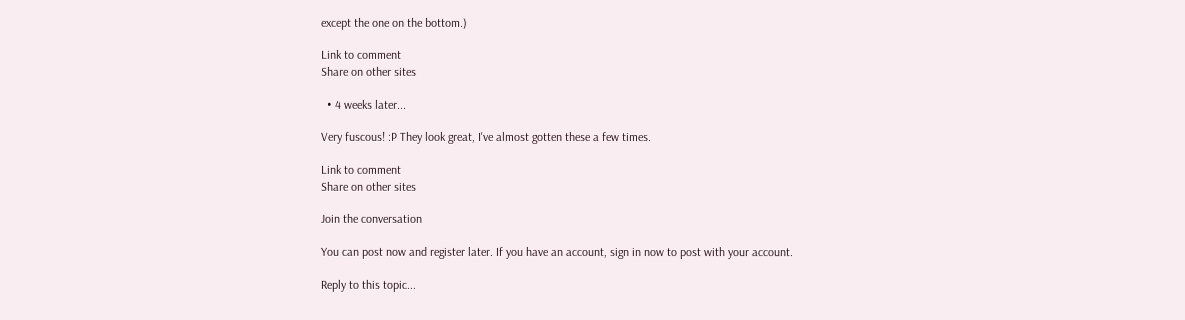except the one on the bottom.)

Link to comment
Share on other sites

  • 4 weeks later...

Very fuscous! :P They look great, I've almost gotten these a few times.

Link to comment
Share on other sites

Join the conversation

You can post now and register later. If you have an account, sign in now to post with your account.

Reply to this topic...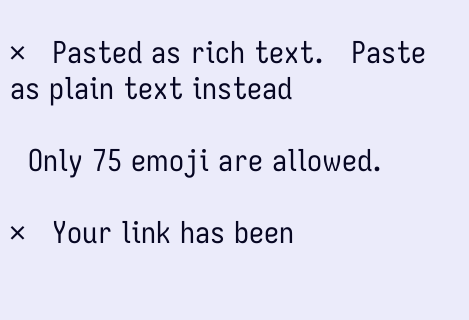×   Pasted as rich text.   Paste as plain text instead

  Only 75 emoji are allowed.

×   Your link has been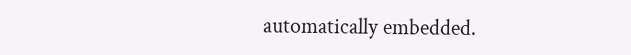automatically embedded.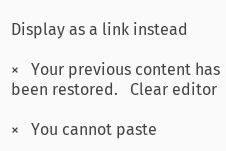Display as a link instead

×   Your previous content has been restored.   Clear editor

×   You cannot paste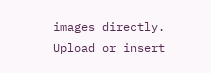images directly. Upload or insert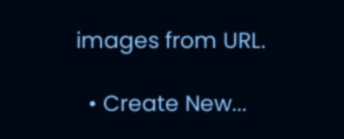images from URL.

  • Create New...